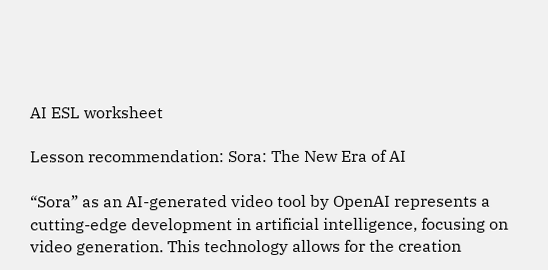AI ESL worksheet

Lesson recommendation: Sora: The New Era of AI

“Sora” as an AI-generated video tool by OpenAI represents a cutting-edge development in artificial intelligence, focusing on video generation. This technology allows for the creation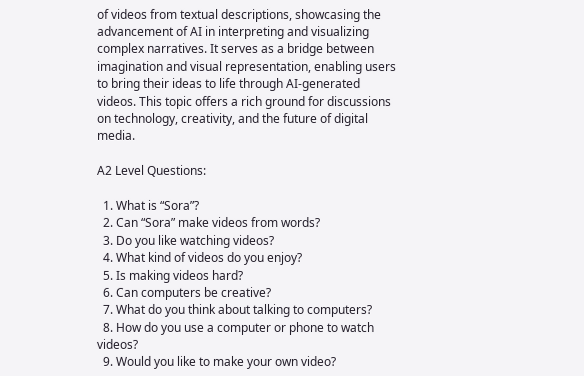of videos from textual descriptions, showcasing the advancement of AI in interpreting and visualizing complex narratives. It serves as a bridge between imagination and visual representation, enabling users to bring their ideas to life through AI-generated videos. This topic offers a rich ground for discussions on technology, creativity, and the future of digital media.

A2 Level Questions:

  1. What is “Sora”?
  2. Can “Sora” make videos from words?
  3. Do you like watching videos?
  4. What kind of videos do you enjoy?
  5. Is making videos hard?
  6. Can computers be creative?
  7. What do you think about talking to computers?
  8. How do you use a computer or phone to watch videos?
  9. Would you like to make your own video?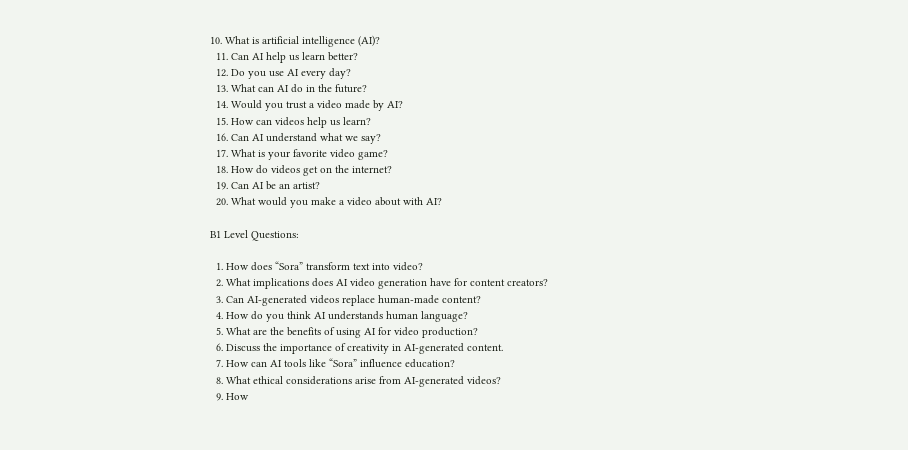10. What is artificial intelligence (AI)?
  11. Can AI help us learn better?
  12. Do you use AI every day?
  13. What can AI do in the future?
  14. Would you trust a video made by AI?
  15. How can videos help us learn?
  16. Can AI understand what we say?
  17. What is your favorite video game?
  18. How do videos get on the internet?
  19. Can AI be an artist?
  20. What would you make a video about with AI?

B1 Level Questions:

  1. How does “Sora” transform text into video?
  2. What implications does AI video generation have for content creators?
  3. Can AI-generated videos replace human-made content?
  4. How do you think AI understands human language?
  5. What are the benefits of using AI for video production?
  6. Discuss the importance of creativity in AI-generated content.
  7. How can AI tools like “Sora” influence education?
  8. What ethical considerations arise from AI-generated videos?
  9. How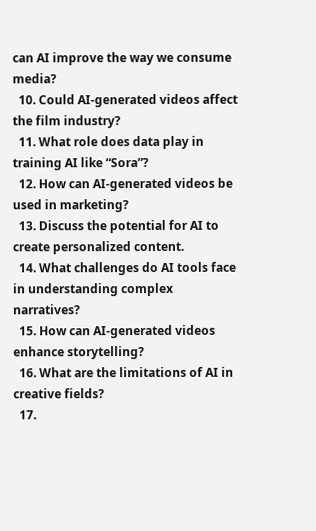can AI improve the way we consume media?
  10. Could AI-generated videos affect the film industry?
  11. What role does data play in training AI like “Sora”?
  12. How can AI-generated videos be used in marketing?
  13. Discuss the potential for AI to create personalized content.
  14. What challenges do AI tools face in understanding complex narratives?
  15. How can AI-generated videos enhance storytelling?
  16. What are the limitations of AI in creative fields?
  17.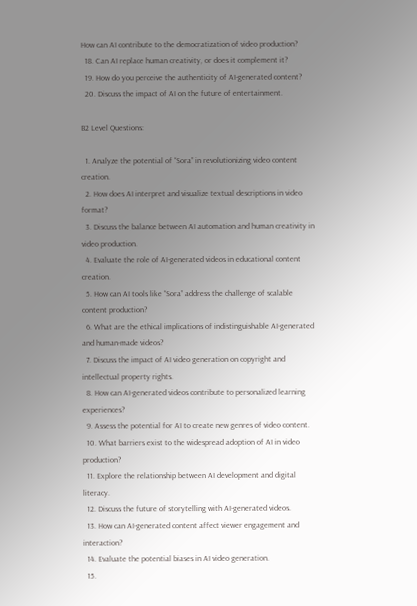How can AI contribute to the democratization of video production?
  18. Can AI replace human creativity, or does it complement it?
  19. How do you perceive the authenticity of AI-generated content?
  20. Discuss the impact of AI on the future of entertainment.

B2 Level Questions:

  1. Analyze the potential of “Sora” in revolutionizing video content creation.
  2. How does AI interpret and visualize textual descriptions in video format?
  3. Discuss the balance between AI automation and human creativity in video production.
  4. Evaluate the role of AI-generated videos in educational content creation.
  5. How can AI tools like “Sora” address the challenge of scalable content production?
  6. What are the ethical implications of indistinguishable AI-generated and human-made videos?
  7. Discuss the impact of AI video generation on copyright and intellectual property rights.
  8. How can AI-generated videos contribute to personalized learning experiences?
  9. Assess the potential for AI to create new genres of video content.
  10. What barriers exist to the widespread adoption of AI in video production?
  11. Explore the relationship between AI development and digital literacy.
  12. Discuss the future of storytelling with AI-generated videos.
  13. How can AI-generated content affect viewer engagement and interaction?
  14. Evaluate the potential biases in AI video generation.
  15.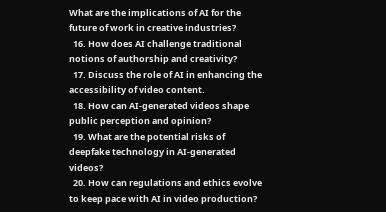What are the implications of AI for the future of work in creative industries?
  16. How does AI challenge traditional notions of authorship and creativity?
  17. Discuss the role of AI in enhancing the accessibility of video content.
  18. How can AI-generated videos shape public perception and opinion?
  19. What are the potential risks of deepfake technology in AI-generated videos?
  20. How can regulations and ethics evolve to keep pace with AI in video production?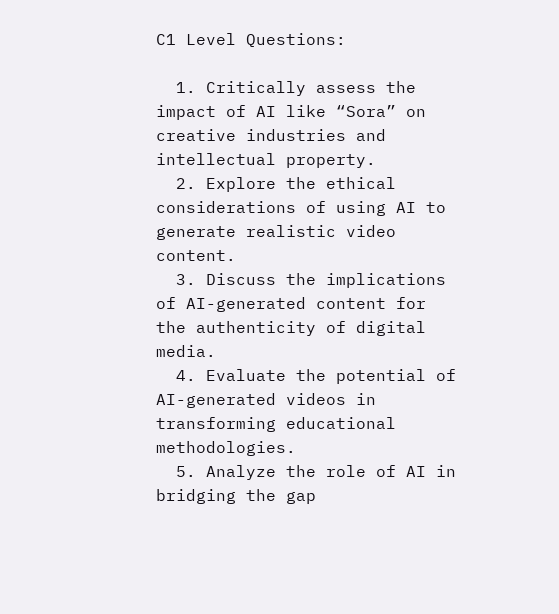C1 Level Questions:

  1. Critically assess the impact of AI like “Sora” on creative industries and intellectual property.
  2. Explore the ethical considerations of using AI to generate realistic video content.
  3. Discuss the implications of AI-generated content for the authenticity of digital media.
  4. Evaluate the potential of AI-generated videos in transforming educational methodologies.
  5. Analyze the role of AI in bridging the gap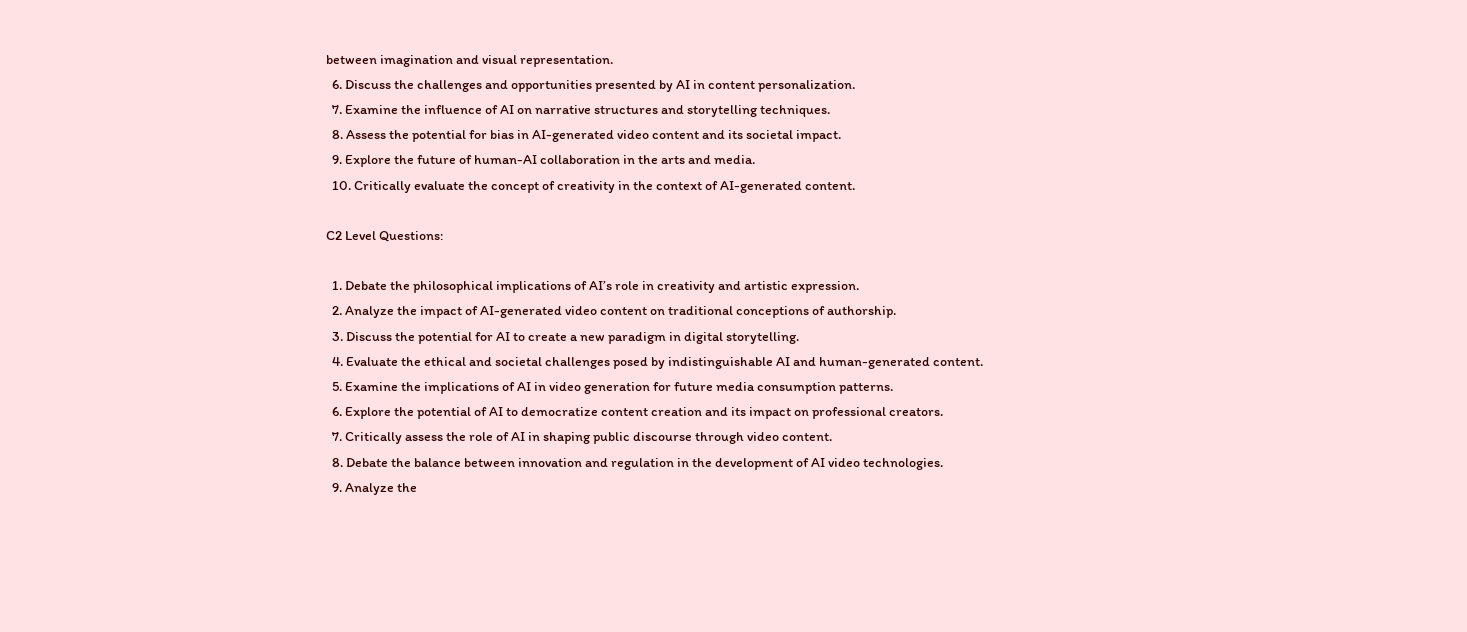between imagination and visual representation.
  6. Discuss the challenges and opportunities presented by AI in content personalization.
  7. Examine the influence of AI on narrative structures and storytelling techniques.
  8. Assess the potential for bias in AI-generated video content and its societal impact.
  9. Explore the future of human-AI collaboration in the arts and media.
  10. Critically evaluate the concept of creativity in the context of AI-generated content.

C2 Level Questions:

  1. Debate the philosophical implications of AI’s role in creativity and artistic expression.
  2. Analyze the impact of AI-generated video content on traditional conceptions of authorship.
  3. Discuss the potential for AI to create a new paradigm in digital storytelling.
  4. Evaluate the ethical and societal challenges posed by indistinguishable AI and human-generated content.
  5. Examine the implications of AI in video generation for future media consumption patterns.
  6. Explore the potential of AI to democratize content creation and its impact on professional creators.
  7. Critically assess the role of AI in shaping public discourse through video content.
  8. Debate the balance between innovation and regulation in the development of AI video technologies.
  9. Analyze the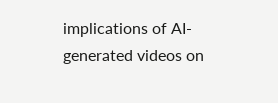implications of AI-generated videos on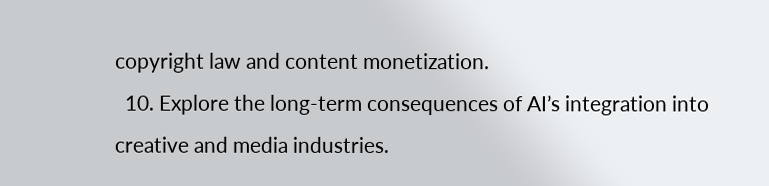copyright law and content monetization.
  10. Explore the long-term consequences of AI’s integration into creative and media industries.